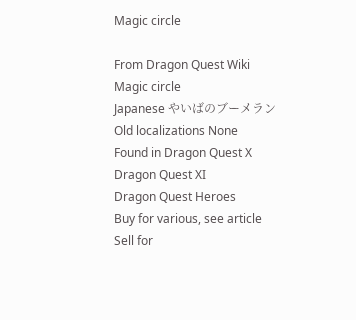Magic circle

From Dragon Quest Wiki
Magic circle
Japanese やいばのブーメラン
Old localizations None
Found in Dragon Quest X
Dragon Quest XI
Dragon Quest Heroes
Buy for various, see article
Sell for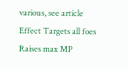various, see article
Effect Targets all foes
Raises max MP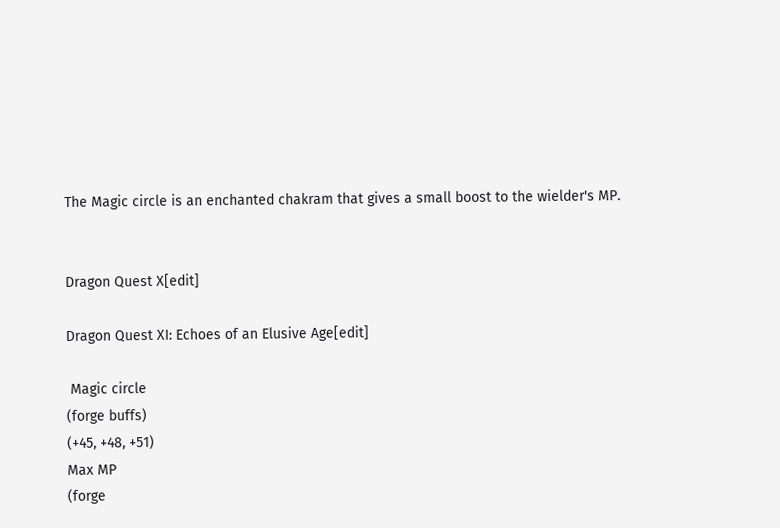The Magic circle is an enchanted chakram that gives a small boost to the wielder's MP.


Dragon Quest X[edit]

Dragon Quest XI: Echoes of an Elusive Age[edit]

 Magic circle
(forge buffs)
(+45, +48, +51)
Max MP
(forge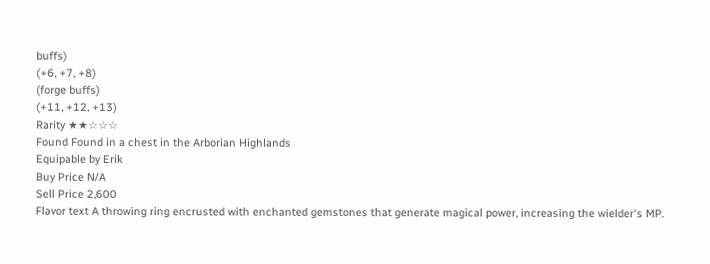buffs)
(+6, +7, +8)
(forge buffs)
(+11, +12, +13)
Rarity ★★☆☆☆
Found Found in a chest in the Arborian Highlands
Equipable by Erik
Buy Price N/A
Sell Price 2,600
Flavor text A throwing ring encrusted with enchanted gemstones that generate magical power, increasing the wielder's MP.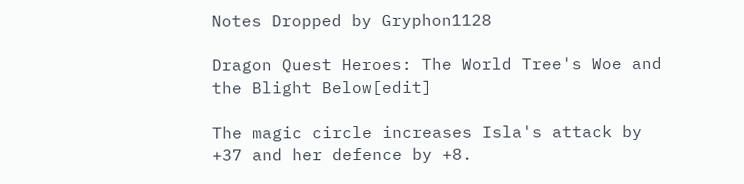Notes Dropped by Gryphon1128

Dragon Quest Heroes: The World Tree's Woe and the Blight Below[edit]

The magic circle increases Isla's attack by +37 and her defence by +8.